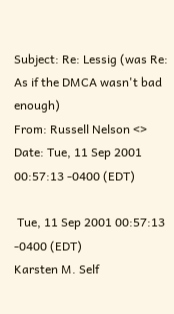Subject: Re: Lessig (was Re: As if the DMCA wasn't bad enough)
From: Russell Nelson <>
Date: Tue, 11 Sep 2001 00:57:13 -0400 (EDT)

 Tue, 11 Sep 2001 00:57:13 -0400 (EDT)
Karsten M. Self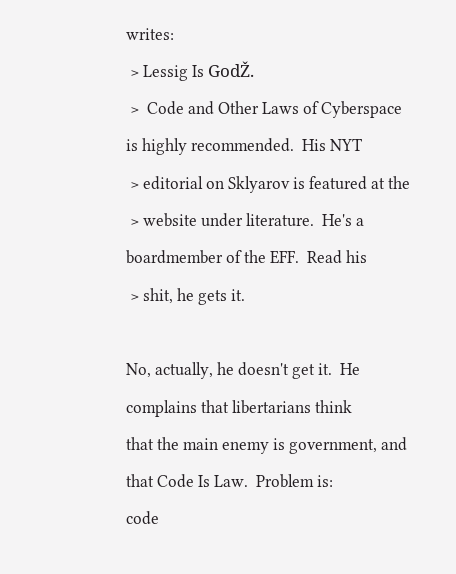writes:
 > Lessig Is GodŽ.
 >  Code and Other Laws of Cyberspace  is highly recommended.  His NYT
 > editorial on Sklyarov is featured at the
 > website under literature.  He's a boardmember of the EFF.  Read his
 > shit, he gets it.

No, actually, he doesn't get it.  He complains that libertarians think
that the main enemy is government, and that Code Is Law.  Problem is:
code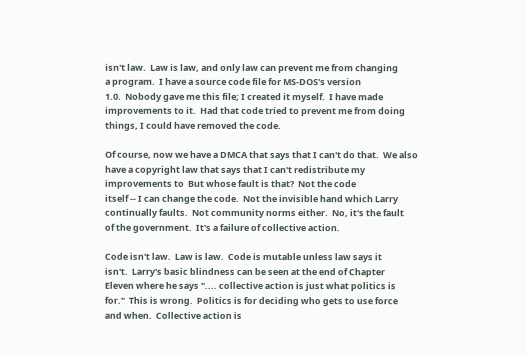isn't law.  Law is law, and only law can prevent me from changing
a program.  I have a source code file for MS-DOS's version
1.0.  Nobody gave me this file; I created it myself.  I have made
improvements to it.  Had that code tried to prevent me from doing
things, I could have removed the code.

Of course, now we have a DMCA that says that I can't do that.  We also
have a copyright law that says that I can't redistribute my
improvements to  But whose fault is that?  Not the code
itself -- I can change the code.  Not the invisible hand which Larry
continually faults.  Not community norms either.  No, it's the fault
of the government.  It's a failure of collective action.

Code isn't law.  Law is law.  Code is mutable unless law says it
isn't.  Larry's basic blindness can be seen at the end of Chapter
Eleven where he says ".... collective action is just what politics is
for."  This is wrong.  Politics is for deciding who gets to use force
and when.  Collective action is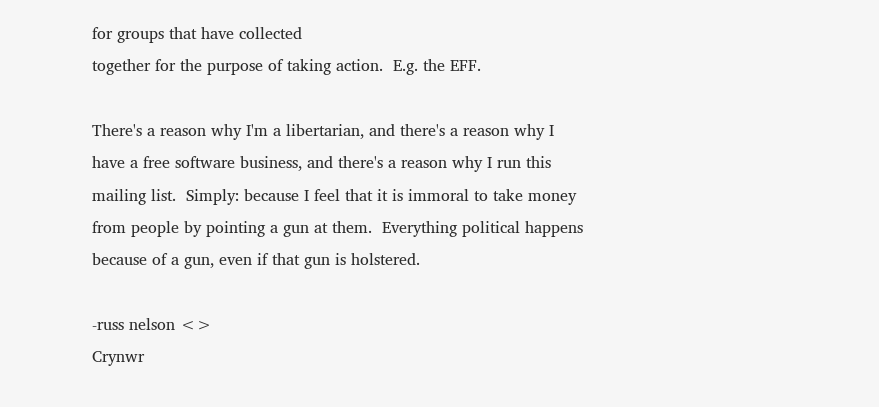for groups that have collected
together for the purpose of taking action.  E.g. the EFF.

There's a reason why I'm a libertarian, and there's a reason why I
have a free software business, and there's a reason why I run this
mailing list.  Simply: because I feel that it is immoral to take money
from people by pointing a gun at them.  Everything political happens
because of a gun, even if that gun is holstered.

-russ nelson <>
Crynwr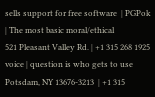sells support for free software  | PGPok | The most basic moral/ethical
521 Pleasant Valley Rd. | +1 315 268 1925 voice | question is who gets to use
Potsdam, NY 13676-3213  | +1 315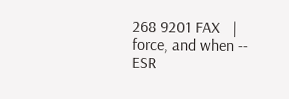268 9201 FAX   | force, and when -- ESR